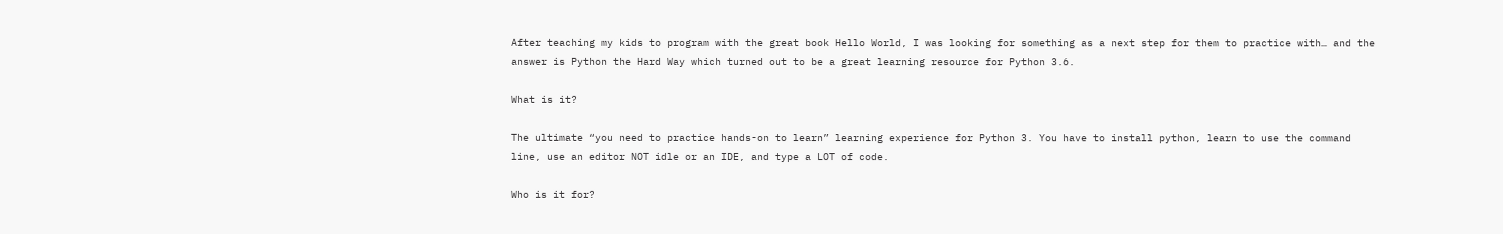After teaching my kids to program with the great book Hello World, I was looking for something as a next step for them to practice with… and the answer is Python the Hard Way which turned out to be a great learning resource for Python 3.6.

What is it?

The ultimate “you need to practice hands-on to learn” learning experience for Python 3. You have to install python, learn to use the command line, use an editor NOT idle or an IDE, and type a LOT of code.

Who is it for?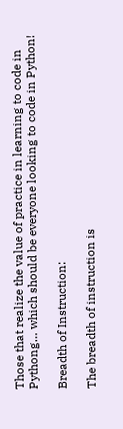Those that realize the value of practice in learning to code in Pythong… which should be everyone looking to code in Python!

Breadth of Instruction:

The breadth of instruction is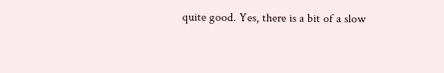quite good. Yes, there is a bit of a slow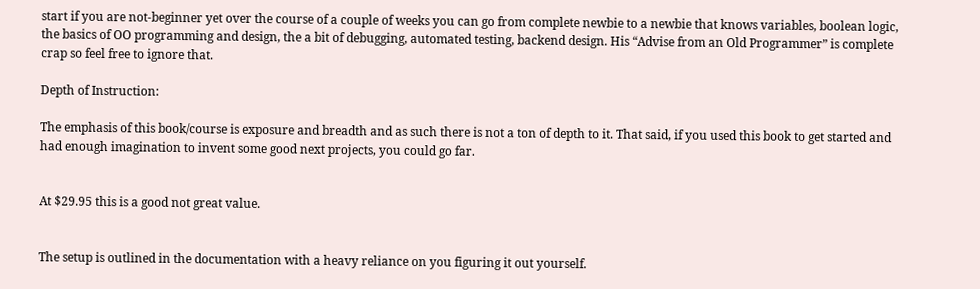start if you are not-beginner yet over the course of a couple of weeks you can go from complete newbie to a newbie that knows variables, boolean logic, the basics of OO programming and design, the a bit of debugging, automated testing, backend design. His “Advise from an Old Programmer” is complete crap so feel free to ignore that.

Depth of Instruction:

The emphasis of this book/course is exposure and breadth and as such there is not a ton of depth to it. That said, if you used this book to get started and had enough imagination to invent some good next projects, you could go far.


At $29.95 this is a good not great value.


The setup is outlined in the documentation with a heavy reliance on you figuring it out yourself.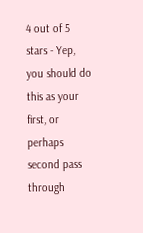4 out of 5 stars - Yep, you should do this as your first, or perhaps second pass through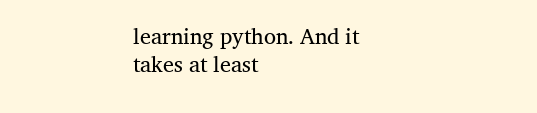learning python. And it takes at least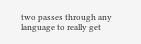two passes through any language to really get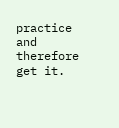practice and therefore get it.